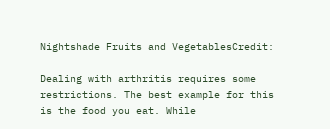Nightshade Fruits and VegetablesCredit:

Dealing with arthritis requires some restrictions. The best example for this is the food you eat. While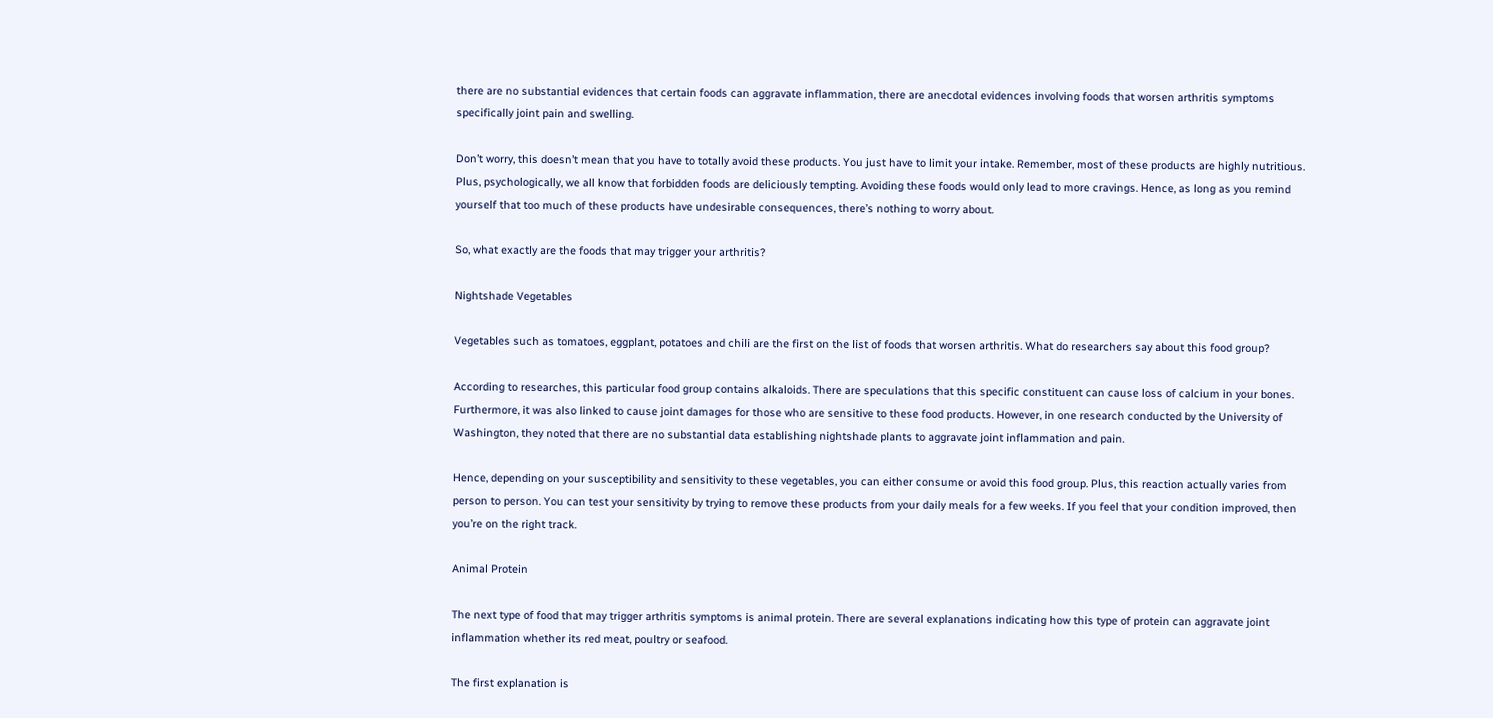there are no substantial evidences that certain foods can aggravate inflammation, there are anecdotal evidences involving foods that worsen arthritis symptoms specifically joint pain and swelling.

Don’t worry, this doesn’t mean that you have to totally avoid these products. You just have to limit your intake. Remember, most of these products are highly nutritious. Plus, psychologically, we all know that forbidden foods are deliciously tempting. Avoiding these foods would only lead to more cravings. Hence, as long as you remind yourself that too much of these products have undesirable consequences, there’s nothing to worry about.

So, what exactly are the foods that may trigger your arthritis?

Nightshade Vegetables

Vegetables such as tomatoes, eggplant, potatoes and chili are the first on the list of foods that worsen arthritis. What do researchers say about this food group?

According to researches, this particular food group contains alkaloids. There are speculations that this specific constituent can cause loss of calcium in your bones. Furthermore, it was also linked to cause joint damages for those who are sensitive to these food products. However, in one research conducted by the University of Washington, they noted that there are no substantial data establishing nightshade plants to aggravate joint inflammation and pain.

Hence, depending on your susceptibility and sensitivity to these vegetables, you can either consume or avoid this food group. Plus, this reaction actually varies from person to person. You can test your sensitivity by trying to remove these products from your daily meals for a few weeks. If you feel that your condition improved, then you’re on the right track.

Animal Protein

The next type of food that may trigger arthritis symptoms is animal protein. There are several explanations indicating how this type of protein can aggravate joint inflammation whether its red meat, poultry or seafood.

The first explanation is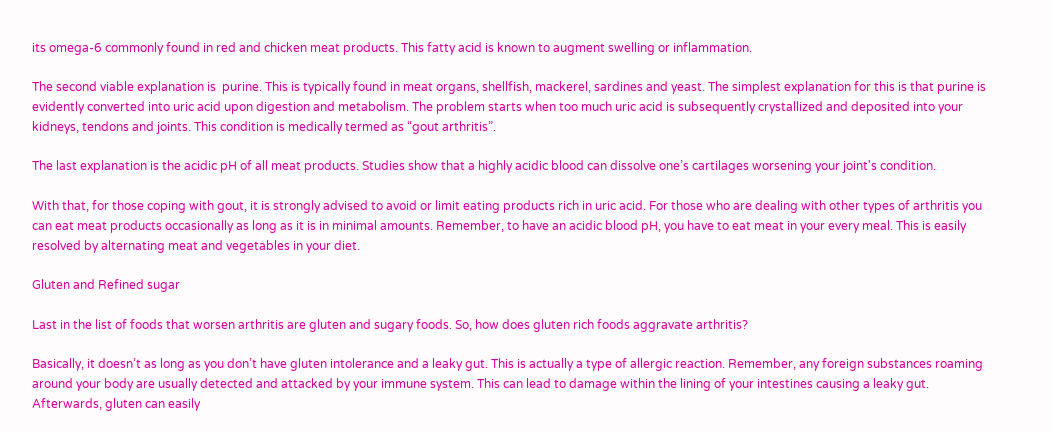its omega-6 commonly found in red and chicken meat products. This fatty acid is known to augment swelling or inflammation.

The second viable explanation is  purine. This is typically found in meat organs, shellfish, mackerel, sardines and yeast. The simplest explanation for this is that purine is evidently converted into uric acid upon digestion and metabolism. The problem starts when too much uric acid is subsequently crystallized and deposited into your kidneys, tendons and joints. This condition is medically termed as “gout arthritis”.

The last explanation is the acidic pH of all meat products. Studies show that a highly acidic blood can dissolve one’s cartilages worsening your joint's condition.

With that, for those coping with gout, it is strongly advised to avoid or limit eating products rich in uric acid. For those who are dealing with other types of arthritis you can eat meat products occasionally as long as it is in minimal amounts. Remember, to have an acidic blood pH, you have to eat meat in your every meal. This is easily resolved by alternating meat and vegetables in your diet.

Gluten and Refined sugar

Last in the list of foods that worsen arthritis are gluten and sugary foods. So, how does gluten rich foods aggravate arthritis?

Basically, it doesn’t as long as you don’t have gluten intolerance and a leaky gut. This is actually a type of allergic reaction. Remember, any foreign substances roaming around your body are usually detected and attacked by your immune system. This can lead to damage within the lining of your intestines causing a leaky gut. Afterwards, gluten can easily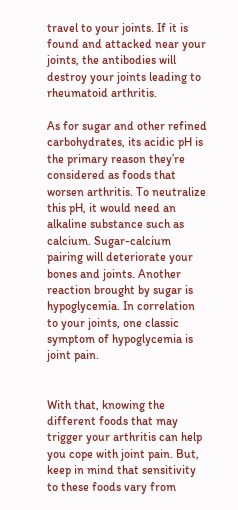travel to your joints. If it is found and attacked near your joints, the antibodies will destroy your joints leading to rheumatoid arthritis.

As for sugar and other refined carbohydrates, its acidic pH is the primary reason they’re considered as foods that worsen arthritis. To neutralize this pH, it would need an alkaline substance such as calcium. Sugar-calcium pairing will deteriorate your bones and joints. Another reaction brought by sugar is hypoglycemia. In correlation to your joints, one classic symptom of hypoglycemia is joint pain.


With that, knowing the different foods that may trigger your arthritis can help you cope with joint pain. But, keep in mind that sensitivity to these foods vary from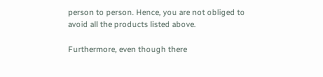person to person. Hence, you are not obliged to avoid all the products listed above.

Furthermore, even though there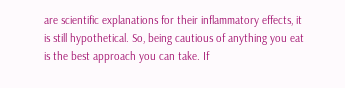are scientific explanations for their inflammatory effects, it is still hypothetical. So, being cautious of anything you eat is the best approach you can take. If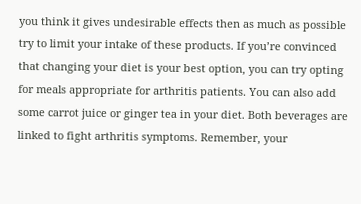you think it gives undesirable effects then as much as possible try to limit your intake of these products. If you’re convinced that changing your diet is your best option, you can try opting for meals appropriate for arthritis patients. You can also add some carrot juice or ginger tea in your diet. Both beverages are linked to fight arthritis symptoms. Remember, your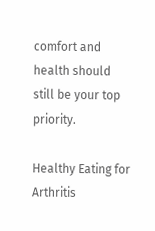comfort and health should still be your top priority.

Healthy Eating for Arthritis